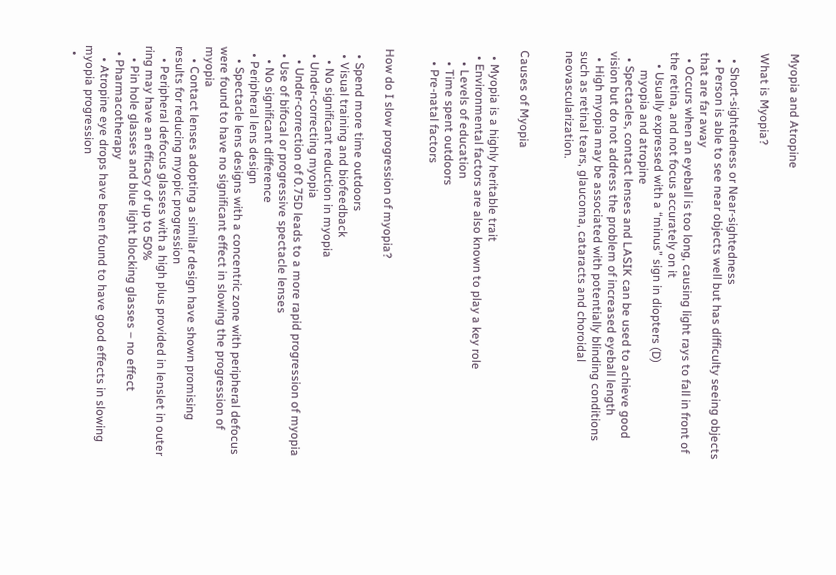Myopia and Atropine

What is Myopia?

  • Short-sightedness or Near-sightedness
  • Person is able to see near objects well but has difficulty seeing objects that are far away
  • Occurs when an eyeball is too long, causing light rays to fall in front of the retina, and not focus accurately on it
    • Usually expressed with a “minus” sign in diopters (D)
      myopia and atropine
  • Spectacles, contact lenses and LASIK can be used to achieve good vision but do not address the problem of increased eyeball length
  • High myopia may be associated with potentially blinding conditions such as retinal tears, glaucoma, cataracts and choroidal neovascularization.


Causes of Myopia

  • Myopia is a highly heritable trait
  • Environmental factors are also known to play a key role
    • Levels of education
    • Time spent outdoors
    • Pre-natal factors


How do I slow progression of myopia?

  • Spend more time outdoors
  • Visual training and biofeedback
    • No significant reduction in myopia
  • Under-correcting myopia
    • Under-correction of 0.75D leads to a more rapid progression of myopia
  • Use of bifocal or progressive spectacle lenses
    • No significant difference
  • Peripheral lens design
    • Spectacle lens designs with a concentric zone with peripheral defocus were found to have no significant effect in slowing the progression of myopia
    • Contact lenses adopting a similar design have shown promising results for reducing myopic progression
    • Peripheral defocus glasses with a high plus provided in lenslet in outer ring may have an efficacy of up to 50%
    • Pin hole glasses and blue light blocking glasses – no effect
  • Pharmacotherapy
    • Atropine eye drops have been found to have good effects in slowing myopia progression
  •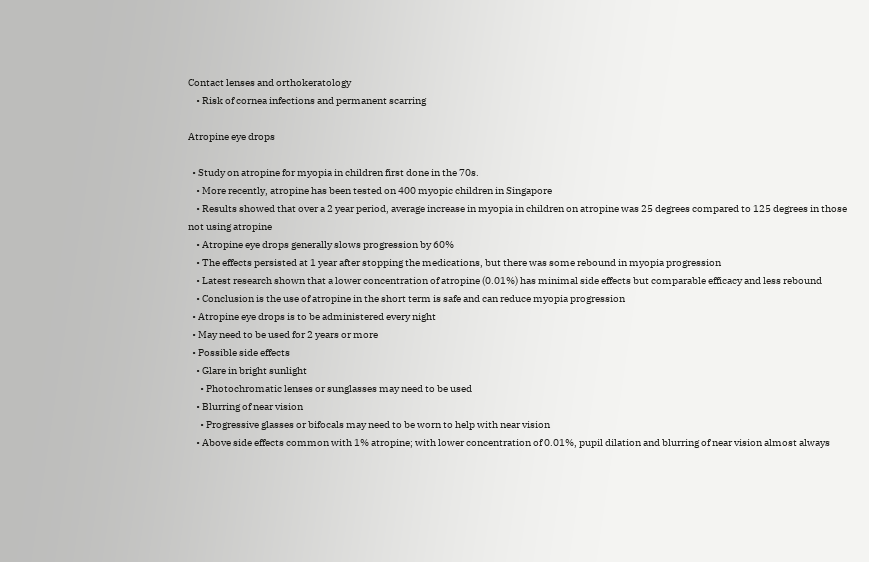Contact lenses and orthokeratology
    • Risk of cornea infections and permanent scarring

Atropine eye drops

  • Study on atropine for myopia in children first done in the 70s.
    • More recently, atropine has been tested on 400 myopic children in Singapore
    • Results showed that over a 2 year period, average increase in myopia in children on atropine was 25 degrees compared to 125 degrees in those not using atropine
    • Atropine eye drops generally slows progression by 60%
    • The effects persisted at 1 year after stopping the medications, but there was some rebound in myopia progression
    • Latest research shown that a lower concentration of atropine (0.01%) has minimal side effects but comparable efficacy and less rebound
    • Conclusion is the use of atropine in the short term is safe and can reduce myopia progression
  • Atropine eye drops is to be administered every night
  • May need to be used for 2 years or more
  • Possible side effects
    • Glare in bright sunlight
      • Photochromatic lenses or sunglasses may need to be used
    • Blurring of near vision
      • Progressive glasses or bifocals may need to be worn to help with near vision
    • Above side effects common with 1% atropine; with lower concentration of 0.01%, pupil dilation and blurring of near vision almost always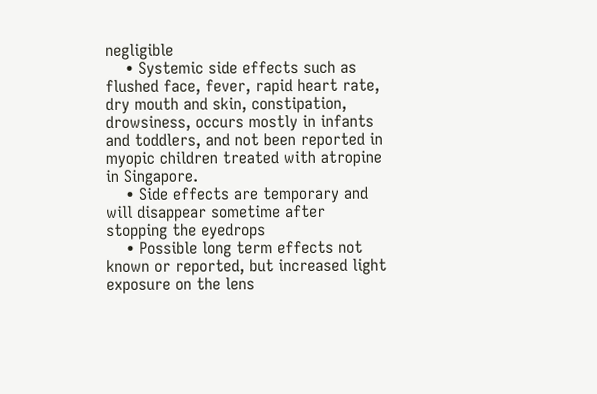negligible
    • Systemic side effects such as flushed face, fever, rapid heart rate, dry mouth and skin, constipation, drowsiness, occurs mostly in infants and toddlers, and not been reported in myopic children treated with atropine in Singapore.
    • Side effects are temporary and will disappear sometime after stopping the eyedrops
    • Possible long term effects not known or reported, but increased light exposure on the lens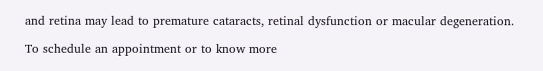and retina may lead to premature cataracts, retinal dysfunction or macular degeneration.

To schedule an appointment or to know more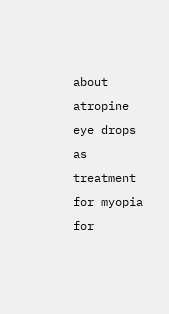about atropine eye drops as treatment for myopia for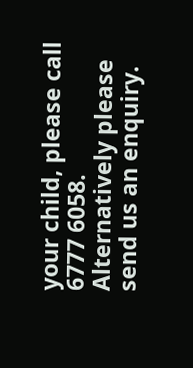your child, please call 6777 6058. Alternatively please send us an enquiry.